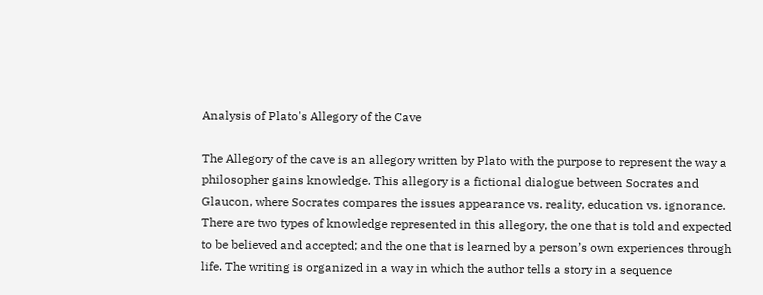Analysis of Plato's Allegory of the Cave

The Allegory of the cave is an allegory written by Plato with the purpose to represent the way a philosopher gains knowledge. This allegory is a fictional dialogue between Socrates and Glaucon, where Socrates compares the issues appearance vs. reality, education vs. ignorance. There are two types of knowledge represented in this allegory, the one that is told and expected to be believed and accepted; and the one that is learned by a person’s own experiences through life. The writing is organized in a way in which the author tells a story in a sequence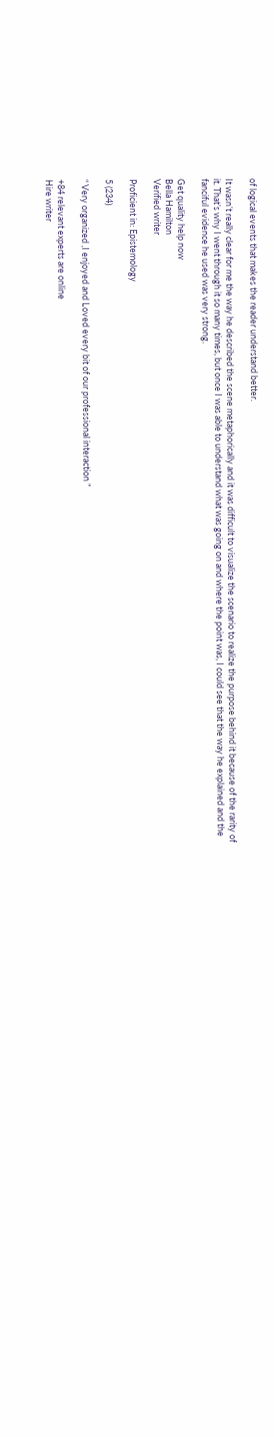of logical events that makes the reader understand better.

It wasn’t really clear for me the way he described the scene metaphorically and it was difficult to visualize the scenario to realize the purpose behind it because of the rarity of it. That’s why I went through it so many times, but once I was able to understand what was going on and where the point was, I could see that the way he explained and the fanciful evidence he used was very strong.

Get quality help now
Bella Hamilton
Verified writer

Proficient in: Epistemology

5 (234)

“ Very organized ,I enjoyed and Loved every bit of our professional interaction ”

+84 relevant experts are online
Hire writer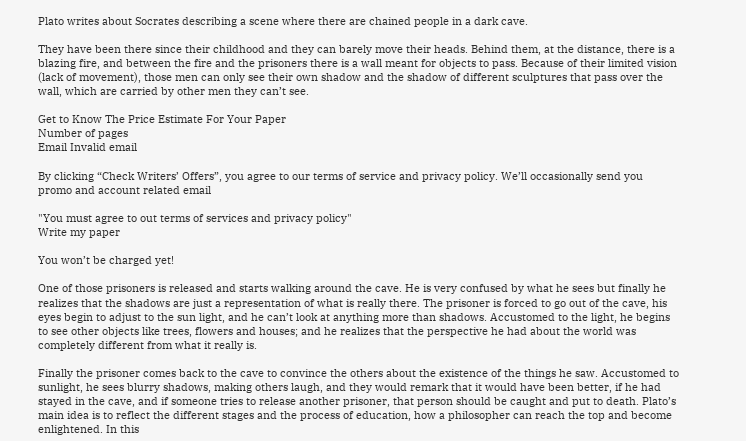Plato writes about Socrates describing a scene where there are chained people in a dark cave.

They have been there since their childhood and they can barely move their heads. Behind them, at the distance, there is a blazing fire, and between the fire and the prisoners there is a wall meant for objects to pass. Because of their limited vision (lack of movement), those men can only see their own shadow and the shadow of different sculptures that pass over the wall, which are carried by other men they can’t see.

Get to Know The Price Estimate For Your Paper
Number of pages
Email Invalid email

By clicking “Check Writers’ Offers”, you agree to our terms of service and privacy policy. We’ll occasionally send you promo and account related email

"You must agree to out terms of services and privacy policy"
Write my paper

You won’t be charged yet!

One of those prisoners is released and starts walking around the cave. He is very confused by what he sees but finally he realizes that the shadows are just a representation of what is really there. The prisoner is forced to go out of the cave, his eyes begin to adjust to the sun light, and he can’t look at anything more than shadows. Accustomed to the light, he begins to see other objects like trees, flowers and houses; and he realizes that the perspective he had about the world was completely different from what it really is.

Finally the prisoner comes back to the cave to convince the others about the existence of the things he saw. Accustomed to sunlight, he sees blurry shadows, making others laugh, and they would remark that it would have been better, if he had stayed in the cave, and if someone tries to release another prisoner, that person should be caught and put to death. Plato’s main idea is to reflect the different stages and the process of education, how a philosopher can reach the top and become enlightened. In this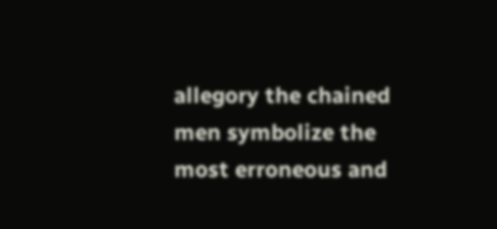allegory the chained men symbolize the most erroneous and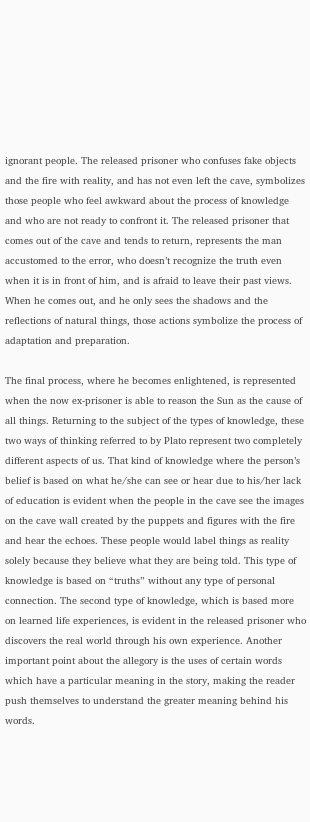ignorant people. The released prisoner who confuses fake objects and the fire with reality, and has not even left the cave, symbolizes those people who feel awkward about the process of knowledge and who are not ready to confront it. The released prisoner that comes out of the cave and tends to return, represents the man accustomed to the error, who doesn’t recognize the truth even when it is in front of him, and is afraid to leave their past views. When he comes out, and he only sees the shadows and the reflections of natural things, those actions symbolize the process of adaptation and preparation.

The final process, where he becomes enlightened, is represented when the now ex-prisoner is able to reason the Sun as the cause of all things. Returning to the subject of the types of knowledge, these two ways of thinking referred to by Plato represent two completely different aspects of us. That kind of knowledge where the person’s belief is based on what he/she can see or hear due to his/her lack of education is evident when the people in the cave see the images on the cave wall created by the puppets and figures with the fire and hear the echoes. These people would label things as reality solely because they believe what they are being told. This type of knowledge is based on “truths” without any type of personal connection. The second type of knowledge, which is based more on learned life experiences, is evident in the released prisoner who discovers the real world through his own experience. Another important point about the allegory is the uses of certain words which have a particular meaning in the story, making the reader push themselves to understand the greater meaning behind his words.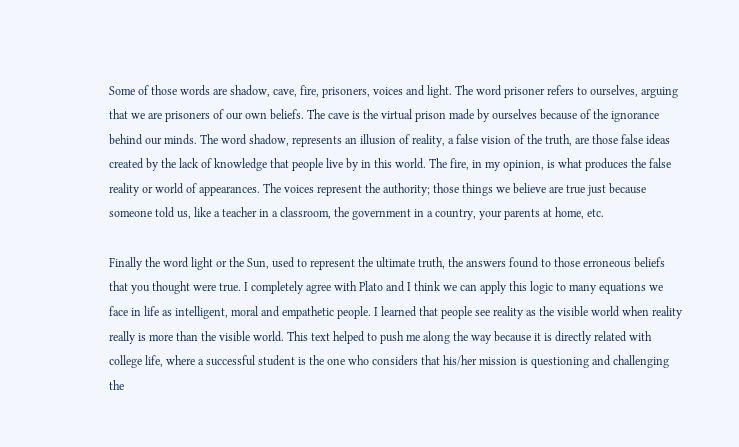Some of those words are shadow, cave, fire, prisoners, voices and light. The word prisoner refers to ourselves, arguing that we are prisoners of our own beliefs. The cave is the virtual prison made by ourselves because of the ignorance behind our minds. The word shadow, represents an illusion of reality, a false vision of the truth, are those false ideas created by the lack of knowledge that people live by in this world. The fire, in my opinion, is what produces the false reality or world of appearances. The voices represent the authority; those things we believe are true just because someone told us, like a teacher in a classroom, the government in a country, your parents at home, etc.

Finally the word light or the Sun, used to represent the ultimate truth, the answers found to those erroneous beliefs that you thought were true. I completely agree with Plato and I think we can apply this logic to many equations we face in life as intelligent, moral and empathetic people. I learned that people see reality as the visible world when reality really is more than the visible world. This text helped to push me along the way because it is directly related with college life, where a successful student is the one who considers that his/her mission is questioning and challenging the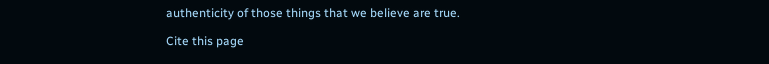authenticity of those things that we believe are true.

Cite this page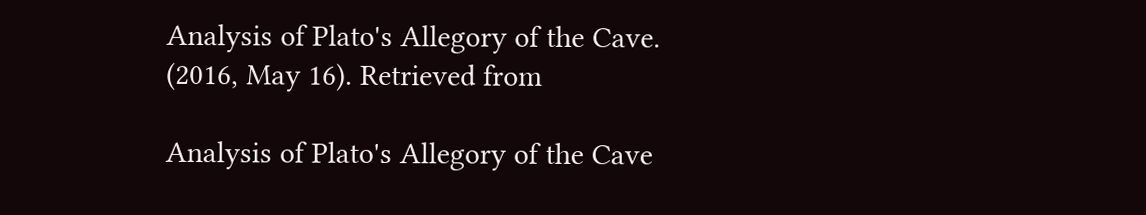Analysis of Plato's Allegory of the Cave. (2016, May 16). Retrieved from

Analysis of Plato's Allegory of the Cave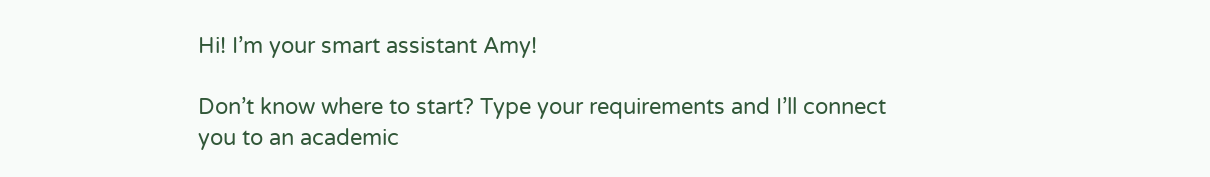Hi! I’m your smart assistant Amy!

Don’t know where to start? Type your requirements and I’ll connect you to an academic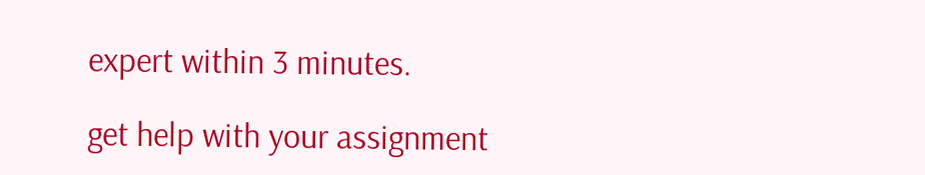expert within 3 minutes.

get help with your assignment